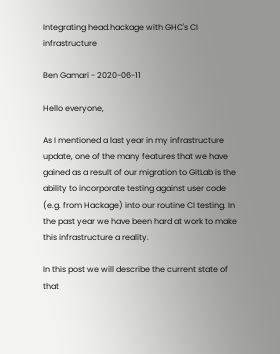Integrating head.hackage with GHC's CI infrastructure

Ben Gamari - 2020-06-11

Hello everyone,

As I mentioned a last year in my infrastructure update, one of the many features that we have gained as a result of our migration to GitLab is the ability to incorporate testing against user code (e.g. from Hackage) into our routine CI testing. In the past year we have been hard at work to make this infrastructure a reality.

In this post we will describe the current state of that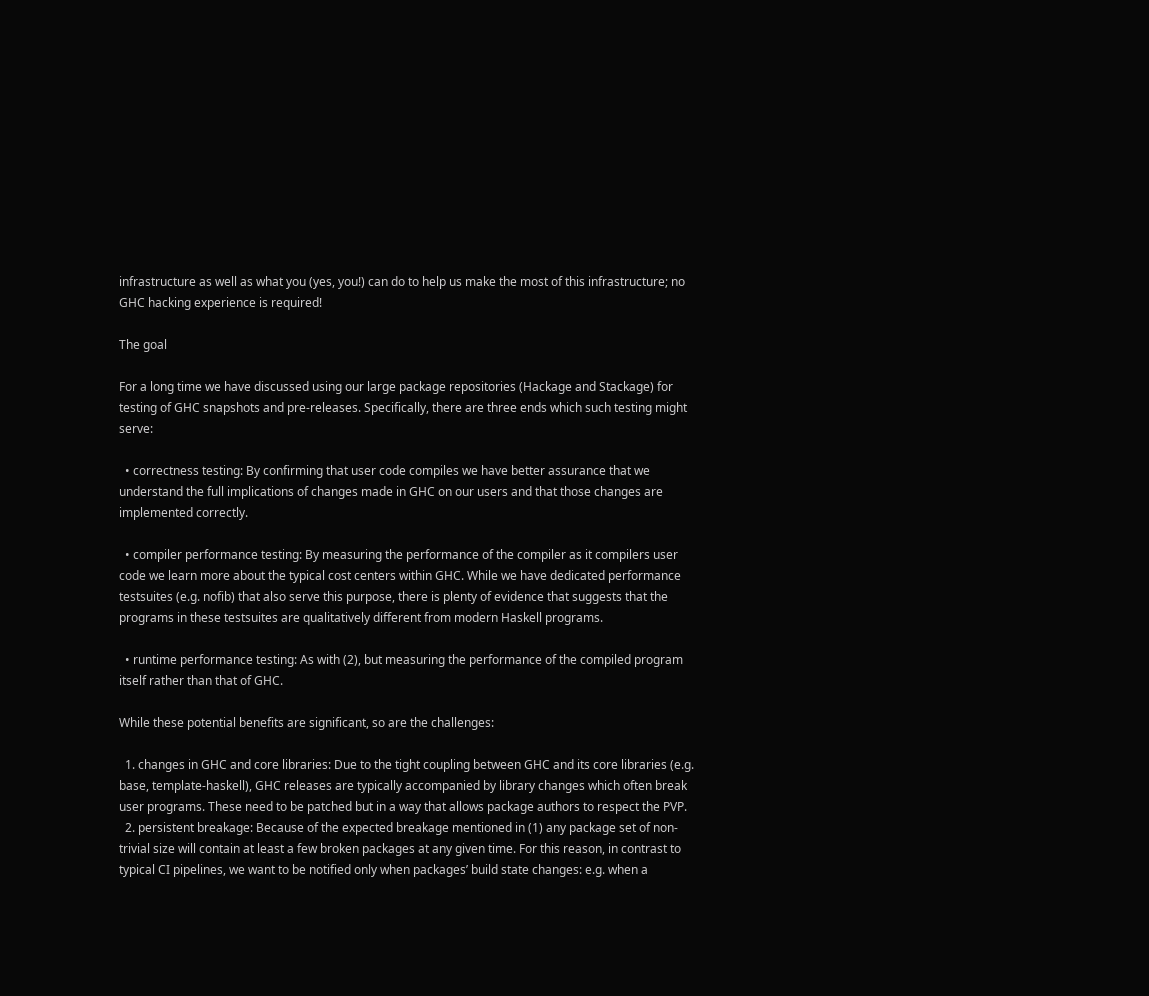infrastructure as well as what you (yes, you!) can do to help us make the most of this infrastructure; no GHC hacking experience is required!

The goal

For a long time we have discussed using our large package repositories (Hackage and Stackage) for testing of GHC snapshots and pre-releases. Specifically, there are three ends which such testing might serve:

  • correctness testing: By confirming that user code compiles we have better assurance that we understand the full implications of changes made in GHC on our users and that those changes are implemented correctly.

  • compiler performance testing: By measuring the performance of the compiler as it compilers user code we learn more about the typical cost centers within GHC. While we have dedicated performance testsuites (e.g. nofib) that also serve this purpose, there is plenty of evidence that suggests that the programs in these testsuites are qualitatively different from modern Haskell programs.

  • runtime performance testing: As with (2), but measuring the performance of the compiled program itself rather than that of GHC.

While these potential benefits are significant, so are the challenges:

  1. changes in GHC and core libraries: Due to the tight coupling between GHC and its core libraries (e.g. base, template-haskell), GHC releases are typically accompanied by library changes which often break user programs. These need to be patched but in a way that allows package authors to respect the PVP.
  2. persistent breakage: Because of the expected breakage mentioned in (1) any package set of non-trivial size will contain at least a few broken packages at any given time. For this reason, in contrast to typical CI pipelines, we want to be notified only when packages’ build state changes: e.g. when a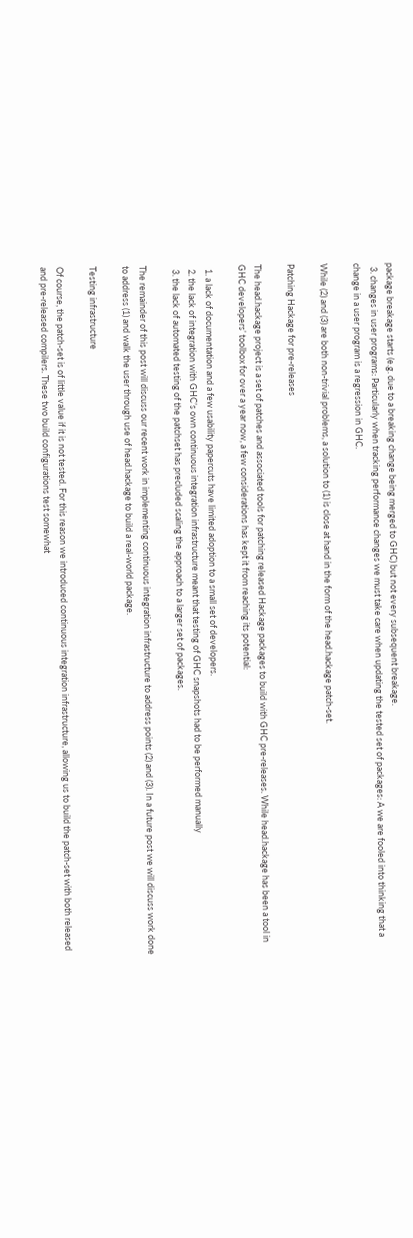package breakage starts (e.g. due to a breaking change being merged to GHC) but not every subsequent breakage.
  3. changes in user programs: Particularly when tracking performance changes we must take care when updating the tested set of packages: A we are fooled into thinking that a change in a user program is a regression in GHC.

While (2) and (3) are both non-trivial problems, a solution to (1) is close at hand in the form of the head.hackage patch-set.

Patching Hackage for pre-releases

The head.hackage project is a set of patches and associated tools for patching released Hackage packages to build with GHC pre-releases. While head.hackage has been a tool in GHC developers’ toolbox for over a year now, a few considerations has kept it from reaching its potential:

  1. a lack of documentation and a few usability papercuts have limited adoption to a small set of developers.
  2. the lack of integration with GHC’s own continuous integration infrastructure meant that testing of GHC snapshots had to be performed manually
  3. the lack of automated testing of the patchset has precluded scaling the approach to a larger set of packages.

The remainder of this post will discuss our recent work in implementing continuous integration infrastructure to address points (2) and (3). In a future post we will discuss work done to address (1) and walk the user through use of head.hackage to build a real-world package.

Testing infrastructure

Of course, the patch-set is of little value if it is not tested. For this reason we introduced continuous integration infrastructure, allowing us to build the patch-set with both released and pre-released compilers. These two build configurations test somewhat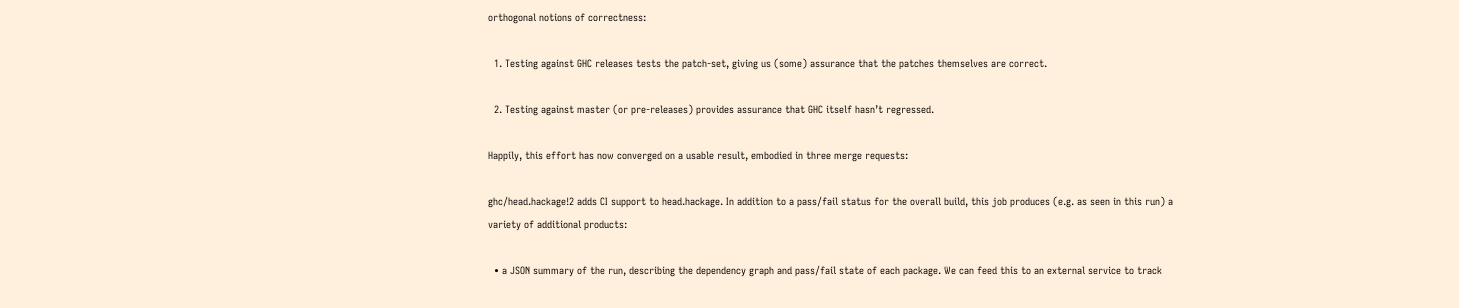orthogonal notions of correctness:

  1. Testing against GHC releases tests the patch-set, giving us (some) assurance that the patches themselves are correct.

  2. Testing against master (or pre-releases) provides assurance that GHC itself hasn’t regressed.

Happily, this effort has now converged on a usable result, embodied in three merge requests:

ghc/head.hackage!2 adds CI support to head.hackage. In addition to a pass/fail status for the overall build, this job produces (e.g. as seen in this run) a variety of additional products:

  • a JSON summary of the run, describing the dependency graph and pass/fail state of each package. We can feed this to an external service to track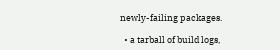newly-failing packages.

  • a tarball of build logs,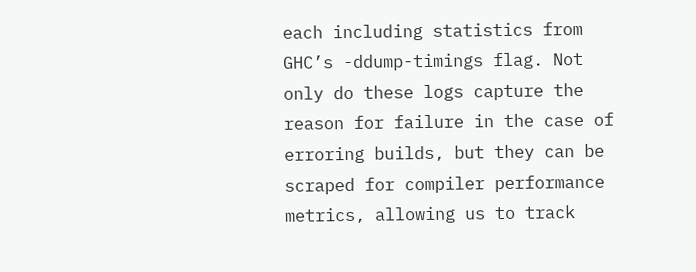each including statistics from GHC’s -ddump-timings flag. Not only do these logs capture the reason for failure in the case of erroring builds, but they can be scraped for compiler performance metrics, allowing us to track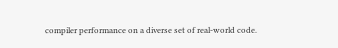compiler performance on a diverse set of real-world code.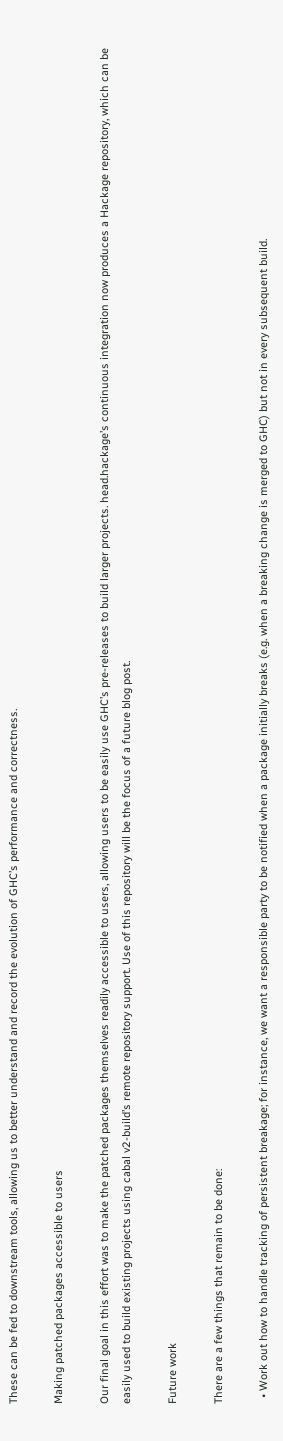These can be fed to downstream tools, allowing us to better understand and record the evolution of GHC’s performance and correctness.

Making patched packages accessible to users

Our final goal in this effort was to make the patched packages themselves readily accessible to users, allowing users to be easily use GHC’s pre-releases to build larger projects. head.hackage’s continuous integration now produces a Hackage repository, which can be easily used to build existing projects using cabal v2-build’s remote repository support. Use of this repository will be the focus of a future blog post.

Future work

There are a few things that remain to be done:

  • Work out how to handle tracking of persistent breakage; for instance, we want a responsible party to be notified when a package initially breaks (e.g. when a breaking change is merged to GHC) but not in every subsequent build.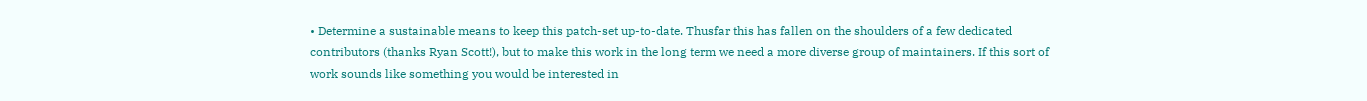• Determine a sustainable means to keep this patch-set up-to-date. Thusfar this has fallen on the shoulders of a few dedicated contributors (thanks Ryan Scott!), but to make this work in the long term we need a more diverse group of maintainers. If this sort of work sounds like something you would be interested in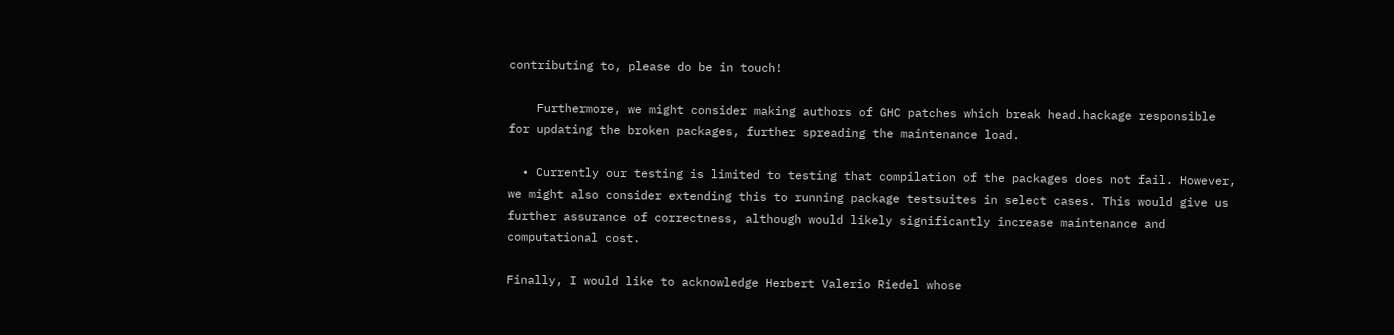contributing to, please do be in touch!

    Furthermore, we might consider making authors of GHC patches which break head.hackage responsible for updating the broken packages, further spreading the maintenance load.

  • Currently our testing is limited to testing that compilation of the packages does not fail. However, we might also consider extending this to running package testsuites in select cases. This would give us further assurance of correctness, although would likely significantly increase maintenance and computational cost.

Finally, I would like to acknowledge Herbert Valerio Riedel whose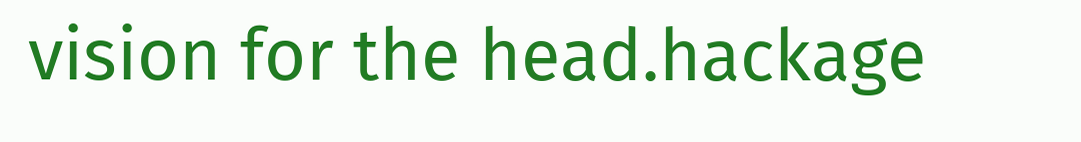vision for the head.hackage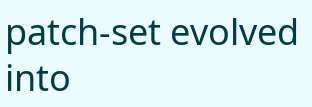patch-set evolved into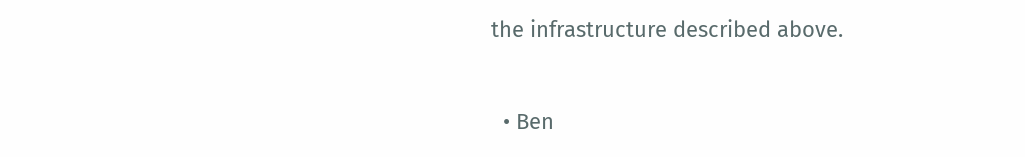the infrastructure described above.


  • Ben